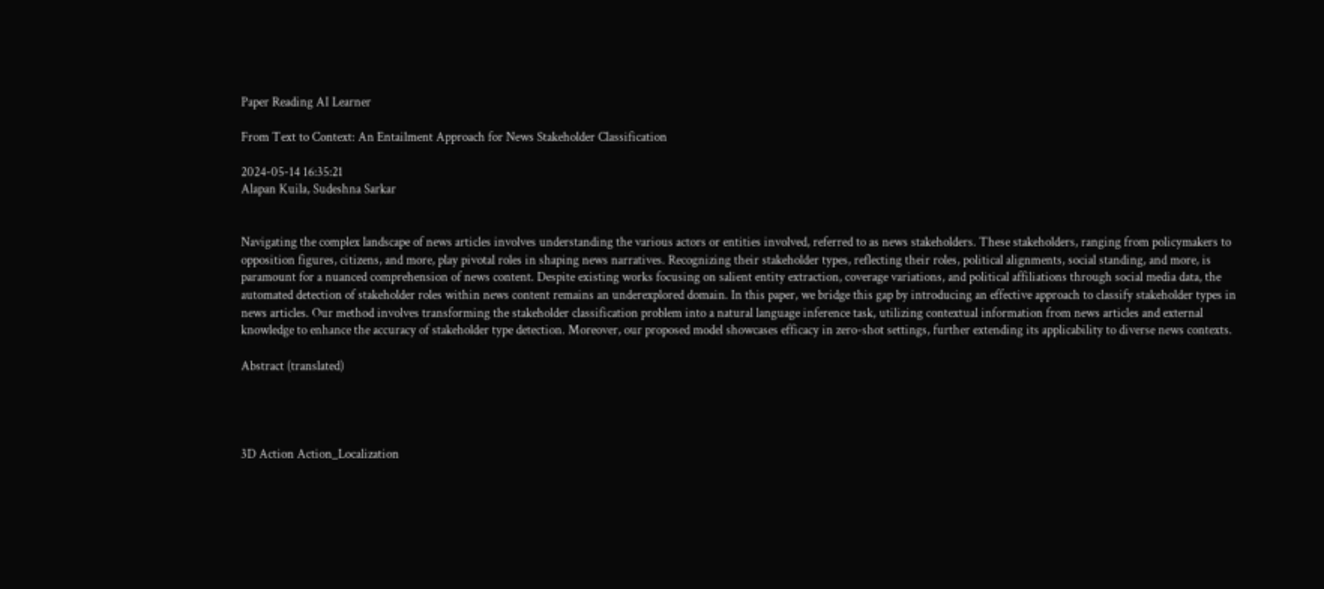Paper Reading AI Learner

From Text to Context: An Entailment Approach for News Stakeholder Classification

2024-05-14 16:35:21
Alapan Kuila, Sudeshna Sarkar


Navigating the complex landscape of news articles involves understanding the various actors or entities involved, referred to as news stakeholders. These stakeholders, ranging from policymakers to opposition figures, citizens, and more, play pivotal roles in shaping news narratives. Recognizing their stakeholder types, reflecting their roles, political alignments, social standing, and more, is paramount for a nuanced comprehension of news content. Despite existing works focusing on salient entity extraction, coverage variations, and political affiliations through social media data, the automated detection of stakeholder roles within news content remains an underexplored domain. In this paper, we bridge this gap by introducing an effective approach to classify stakeholder types in news articles. Our method involves transforming the stakeholder classification problem into a natural language inference task, utilizing contextual information from news articles and external knowledge to enhance the accuracy of stakeholder type detection. Moreover, our proposed model showcases efficacy in zero-shot settings, further extending its applicability to diverse news contexts.

Abstract (translated)




3D Action Action_Localization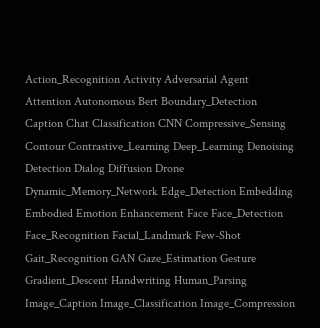Action_Recognition Activity Adversarial Agent Attention Autonomous Bert Boundary_Detection Caption Chat Classification CNN Compressive_Sensing Contour Contrastive_Learning Deep_Learning Denoising Detection Dialog Diffusion Drone Dynamic_Memory_Network Edge_Detection Embedding Embodied Emotion Enhancement Face Face_Detection Face_Recognition Facial_Landmark Few-Shot Gait_Recognition GAN Gaze_Estimation Gesture Gradient_Descent Handwriting Human_Parsing Image_Caption Image_Classification Image_Compression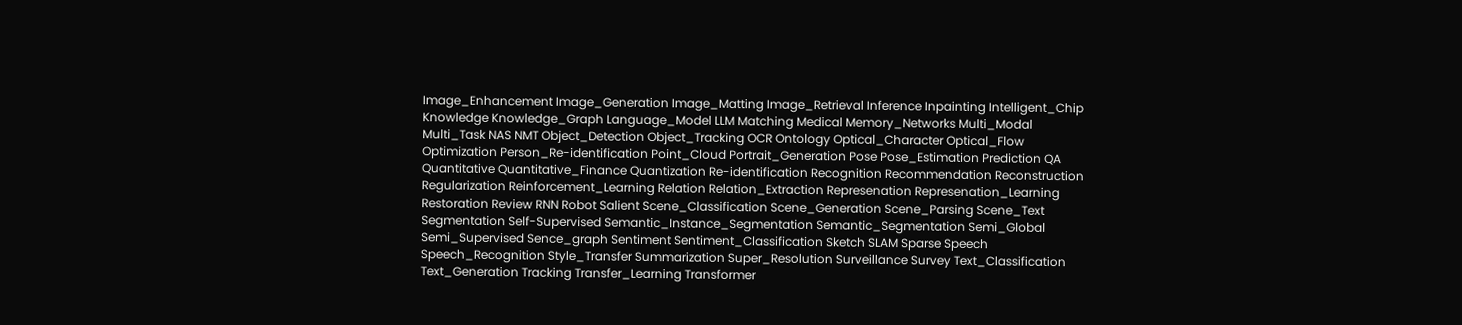Image_Enhancement Image_Generation Image_Matting Image_Retrieval Inference Inpainting Intelligent_Chip Knowledge Knowledge_Graph Language_Model LLM Matching Medical Memory_Networks Multi_Modal Multi_Task NAS NMT Object_Detection Object_Tracking OCR Ontology Optical_Character Optical_Flow Optimization Person_Re-identification Point_Cloud Portrait_Generation Pose Pose_Estimation Prediction QA Quantitative Quantitative_Finance Quantization Re-identification Recognition Recommendation Reconstruction Regularization Reinforcement_Learning Relation Relation_Extraction Represenation Represenation_Learning Restoration Review RNN Robot Salient Scene_Classification Scene_Generation Scene_Parsing Scene_Text Segmentation Self-Supervised Semantic_Instance_Segmentation Semantic_Segmentation Semi_Global Semi_Supervised Sence_graph Sentiment Sentiment_Classification Sketch SLAM Sparse Speech Speech_Recognition Style_Transfer Summarization Super_Resolution Surveillance Survey Text_Classification Text_Generation Tracking Transfer_Learning Transformer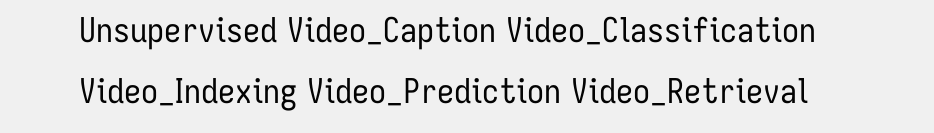Unsupervised Video_Caption Video_Classification Video_Indexing Video_Prediction Video_Retrieval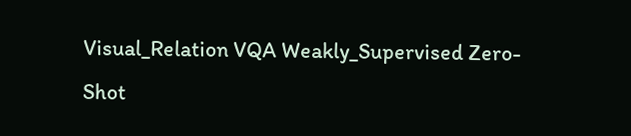Visual_Relation VQA Weakly_Supervised Zero-Shot